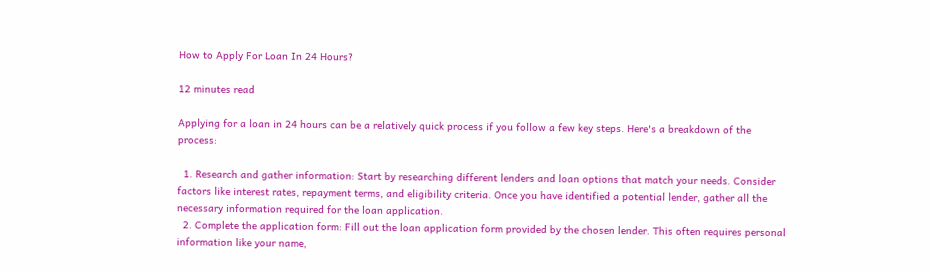How to Apply For Loan In 24 Hours?

12 minutes read

Applying for a loan in 24 hours can be a relatively quick process if you follow a few key steps. Here's a breakdown of the process:

  1. Research and gather information: Start by researching different lenders and loan options that match your needs. Consider factors like interest rates, repayment terms, and eligibility criteria. Once you have identified a potential lender, gather all the necessary information required for the loan application.
  2. Complete the application form: Fill out the loan application form provided by the chosen lender. This often requires personal information like your name,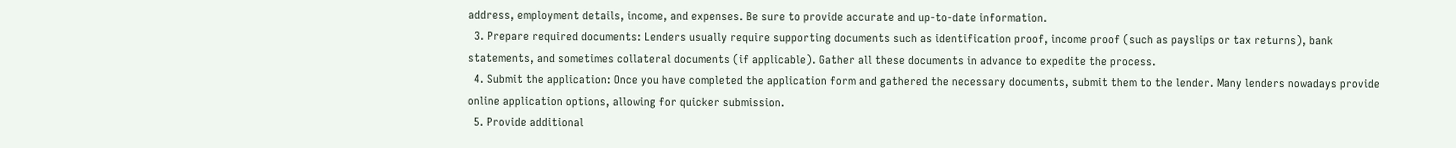address, employment details, income, and expenses. Be sure to provide accurate and up-to-date information.
  3. Prepare required documents: Lenders usually require supporting documents such as identification proof, income proof (such as payslips or tax returns), bank statements, and sometimes collateral documents (if applicable). Gather all these documents in advance to expedite the process.
  4. Submit the application: Once you have completed the application form and gathered the necessary documents, submit them to the lender. Many lenders nowadays provide online application options, allowing for quicker submission.
  5. Provide additional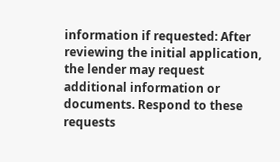information if requested: After reviewing the initial application, the lender may request additional information or documents. Respond to these requests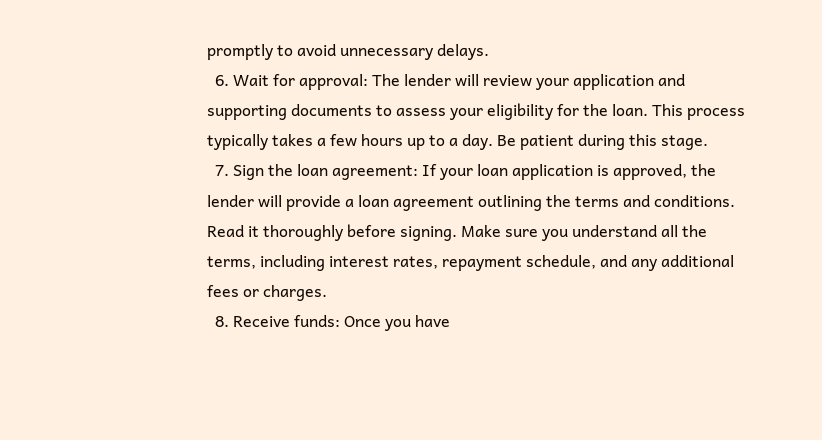promptly to avoid unnecessary delays.
  6. Wait for approval: The lender will review your application and supporting documents to assess your eligibility for the loan. This process typically takes a few hours up to a day. Be patient during this stage.
  7. Sign the loan agreement: If your loan application is approved, the lender will provide a loan agreement outlining the terms and conditions. Read it thoroughly before signing. Make sure you understand all the terms, including interest rates, repayment schedule, and any additional fees or charges.
  8. Receive funds: Once you have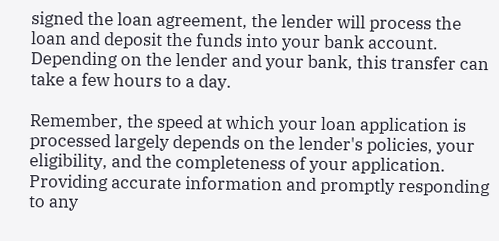signed the loan agreement, the lender will process the loan and deposit the funds into your bank account. Depending on the lender and your bank, this transfer can take a few hours to a day.

Remember, the speed at which your loan application is processed largely depends on the lender's policies, your eligibility, and the completeness of your application. Providing accurate information and promptly responding to any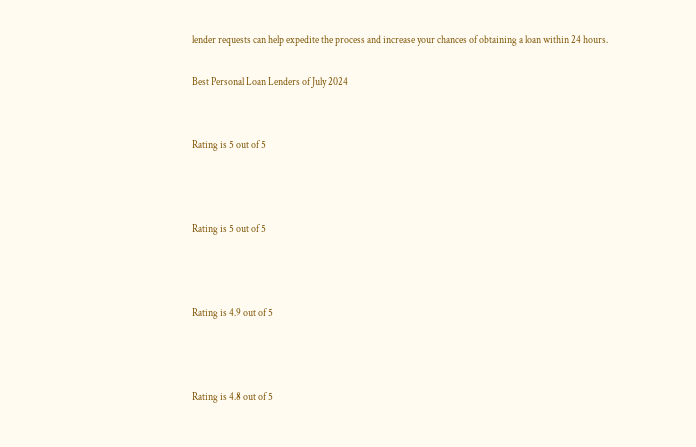lender requests can help expedite the process and increase your chances of obtaining a loan within 24 hours.

Best Personal Loan Lenders of July 2024


Rating is 5 out of 5



Rating is 5 out of 5



Rating is 4.9 out of 5



Rating is 4.8 out of 5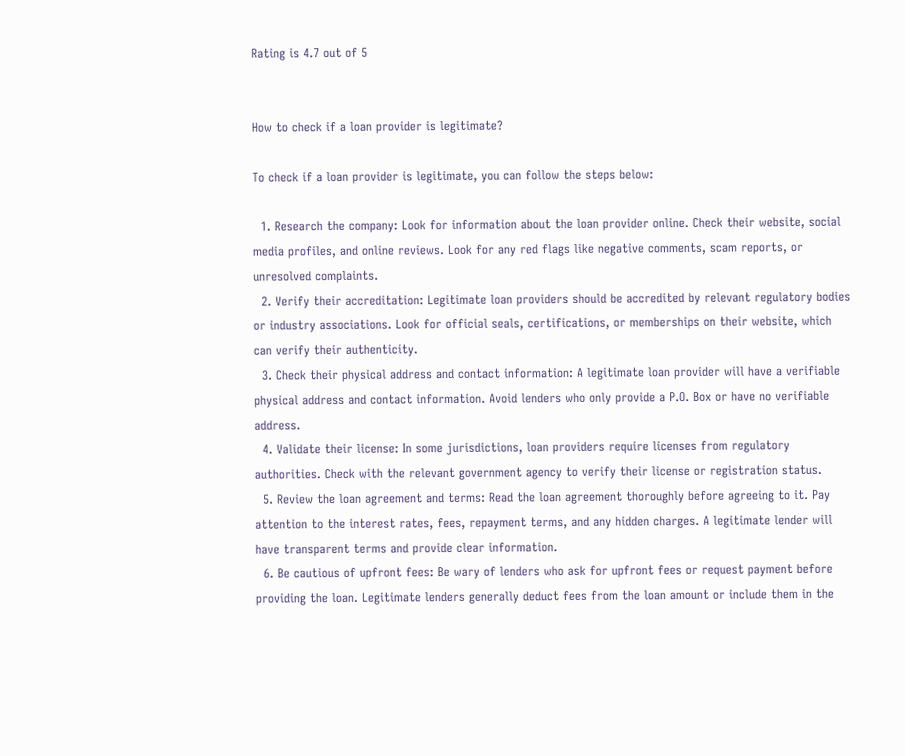Rating is 4.7 out of 5


How to check if a loan provider is legitimate?

To check if a loan provider is legitimate, you can follow the steps below:

  1. Research the company: Look for information about the loan provider online. Check their website, social media profiles, and online reviews. Look for any red flags like negative comments, scam reports, or unresolved complaints.
  2. Verify their accreditation: Legitimate loan providers should be accredited by relevant regulatory bodies or industry associations. Look for official seals, certifications, or memberships on their website, which can verify their authenticity.
  3. Check their physical address and contact information: A legitimate loan provider will have a verifiable physical address and contact information. Avoid lenders who only provide a P.O. Box or have no verifiable address.
  4. Validate their license: In some jurisdictions, loan providers require licenses from regulatory authorities. Check with the relevant government agency to verify their license or registration status.
  5. Review the loan agreement and terms: Read the loan agreement thoroughly before agreeing to it. Pay attention to the interest rates, fees, repayment terms, and any hidden charges. A legitimate lender will have transparent terms and provide clear information.
  6. Be cautious of upfront fees: Be wary of lenders who ask for upfront fees or request payment before providing the loan. Legitimate lenders generally deduct fees from the loan amount or include them in the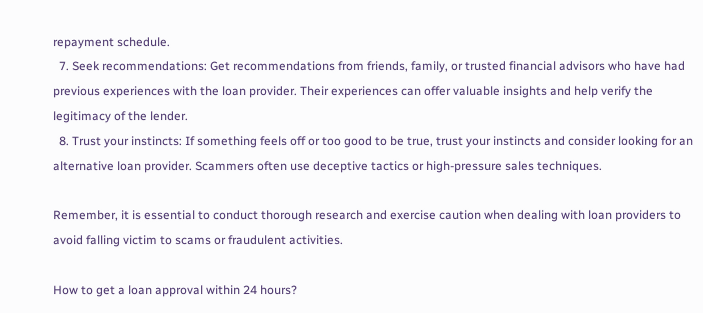repayment schedule.
  7. Seek recommendations: Get recommendations from friends, family, or trusted financial advisors who have had previous experiences with the loan provider. Their experiences can offer valuable insights and help verify the legitimacy of the lender.
  8. Trust your instincts: If something feels off or too good to be true, trust your instincts and consider looking for an alternative loan provider. Scammers often use deceptive tactics or high-pressure sales techniques.

Remember, it is essential to conduct thorough research and exercise caution when dealing with loan providers to avoid falling victim to scams or fraudulent activities.

How to get a loan approval within 24 hours?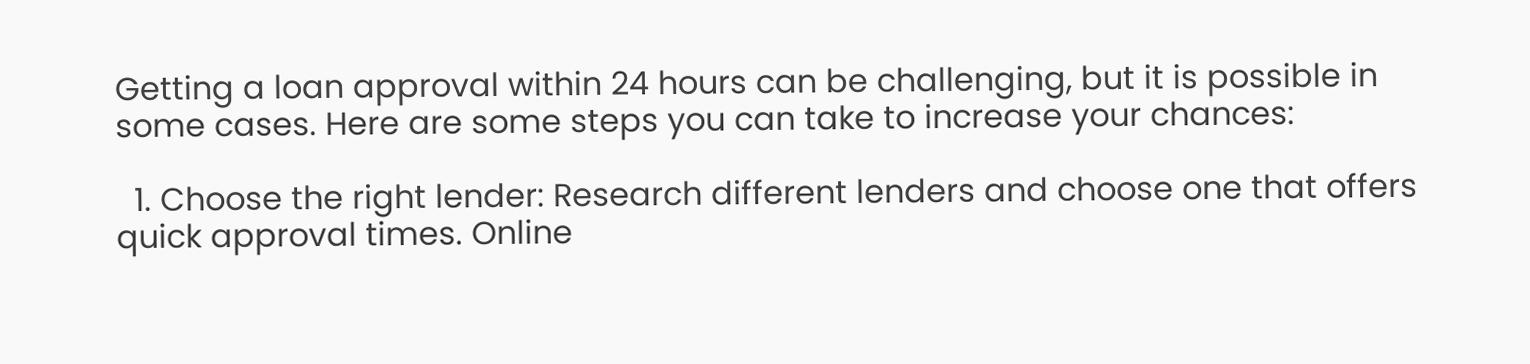Getting a loan approval within 24 hours can be challenging, but it is possible in some cases. Here are some steps you can take to increase your chances:

  1. Choose the right lender: Research different lenders and choose one that offers quick approval times. Online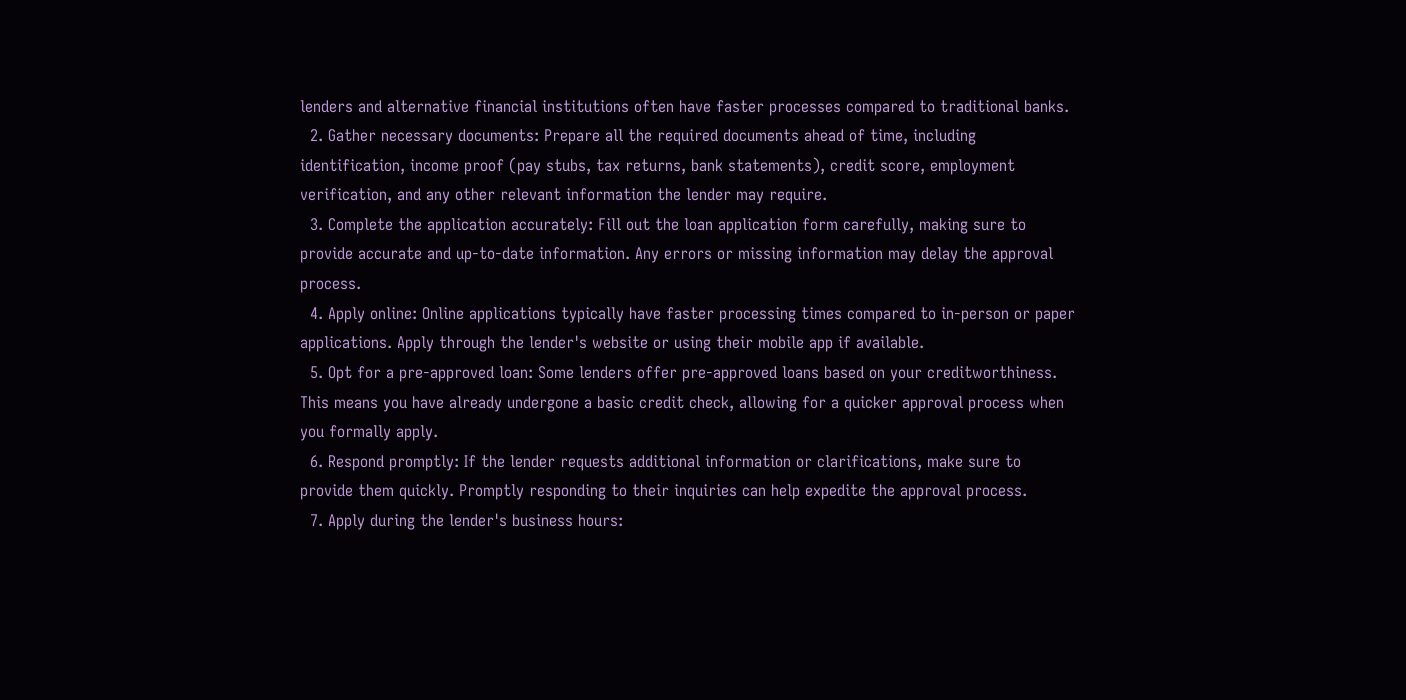lenders and alternative financial institutions often have faster processes compared to traditional banks.
  2. Gather necessary documents: Prepare all the required documents ahead of time, including identification, income proof (pay stubs, tax returns, bank statements), credit score, employment verification, and any other relevant information the lender may require.
  3. Complete the application accurately: Fill out the loan application form carefully, making sure to provide accurate and up-to-date information. Any errors or missing information may delay the approval process.
  4. Apply online: Online applications typically have faster processing times compared to in-person or paper applications. Apply through the lender's website or using their mobile app if available.
  5. Opt for a pre-approved loan: Some lenders offer pre-approved loans based on your creditworthiness. This means you have already undergone a basic credit check, allowing for a quicker approval process when you formally apply.
  6. Respond promptly: If the lender requests additional information or clarifications, make sure to provide them quickly. Promptly responding to their inquiries can help expedite the approval process.
  7. Apply during the lender's business hours: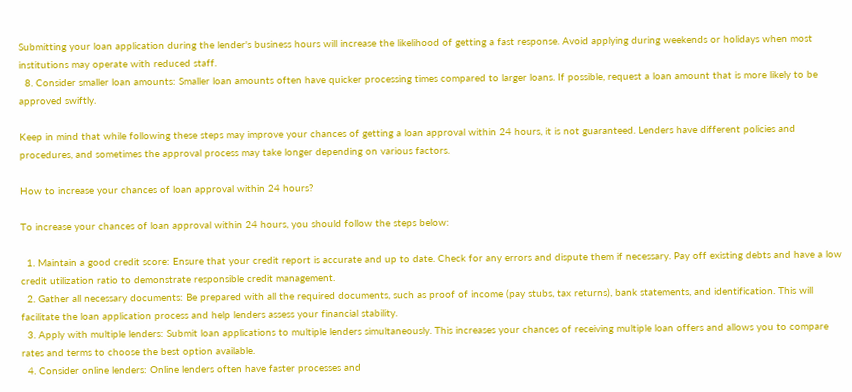Submitting your loan application during the lender's business hours will increase the likelihood of getting a fast response. Avoid applying during weekends or holidays when most institutions may operate with reduced staff.
  8. Consider smaller loan amounts: Smaller loan amounts often have quicker processing times compared to larger loans. If possible, request a loan amount that is more likely to be approved swiftly.

Keep in mind that while following these steps may improve your chances of getting a loan approval within 24 hours, it is not guaranteed. Lenders have different policies and procedures, and sometimes the approval process may take longer depending on various factors.

How to increase your chances of loan approval within 24 hours?

To increase your chances of loan approval within 24 hours, you should follow the steps below:

  1. Maintain a good credit score: Ensure that your credit report is accurate and up to date. Check for any errors and dispute them if necessary. Pay off existing debts and have a low credit utilization ratio to demonstrate responsible credit management.
  2. Gather all necessary documents: Be prepared with all the required documents, such as proof of income (pay stubs, tax returns), bank statements, and identification. This will facilitate the loan application process and help lenders assess your financial stability.
  3. Apply with multiple lenders: Submit loan applications to multiple lenders simultaneously. This increases your chances of receiving multiple loan offers and allows you to compare rates and terms to choose the best option available.
  4. Consider online lenders: Online lenders often have faster processes and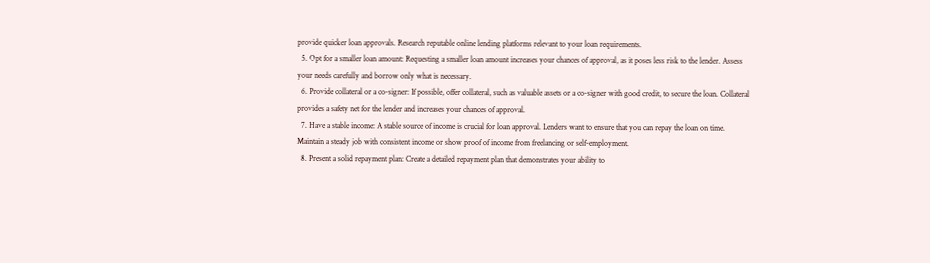provide quicker loan approvals. Research reputable online lending platforms relevant to your loan requirements.
  5. Opt for a smaller loan amount: Requesting a smaller loan amount increases your chances of approval, as it poses less risk to the lender. Assess your needs carefully and borrow only what is necessary.
  6. Provide collateral or a co-signer: If possible, offer collateral, such as valuable assets or a co-signer with good credit, to secure the loan. Collateral provides a safety net for the lender and increases your chances of approval.
  7. Have a stable income: A stable source of income is crucial for loan approval. Lenders want to ensure that you can repay the loan on time. Maintain a steady job with consistent income or show proof of income from freelancing or self-employment.
  8. Present a solid repayment plan: Create a detailed repayment plan that demonstrates your ability to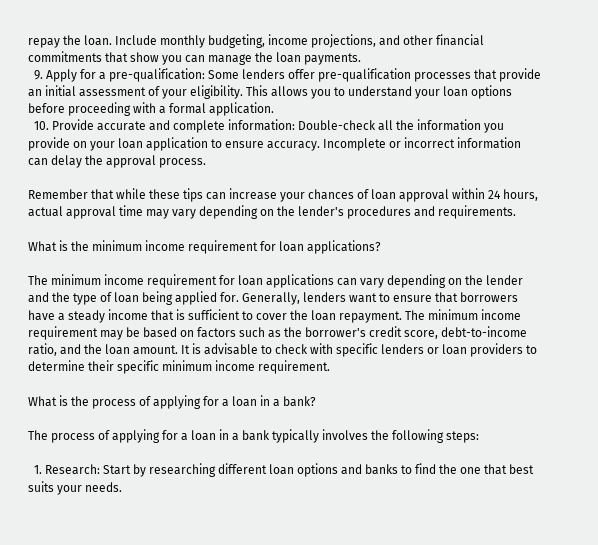repay the loan. Include monthly budgeting, income projections, and other financial commitments that show you can manage the loan payments.
  9. Apply for a pre-qualification: Some lenders offer pre-qualification processes that provide an initial assessment of your eligibility. This allows you to understand your loan options before proceeding with a formal application.
  10. Provide accurate and complete information: Double-check all the information you provide on your loan application to ensure accuracy. Incomplete or incorrect information can delay the approval process.

Remember that while these tips can increase your chances of loan approval within 24 hours, actual approval time may vary depending on the lender's procedures and requirements.

What is the minimum income requirement for loan applications?

The minimum income requirement for loan applications can vary depending on the lender and the type of loan being applied for. Generally, lenders want to ensure that borrowers have a steady income that is sufficient to cover the loan repayment. The minimum income requirement may be based on factors such as the borrower's credit score, debt-to-income ratio, and the loan amount. It is advisable to check with specific lenders or loan providers to determine their specific minimum income requirement.

What is the process of applying for a loan in a bank?

The process of applying for a loan in a bank typically involves the following steps:

  1. Research: Start by researching different loan options and banks to find the one that best suits your needs.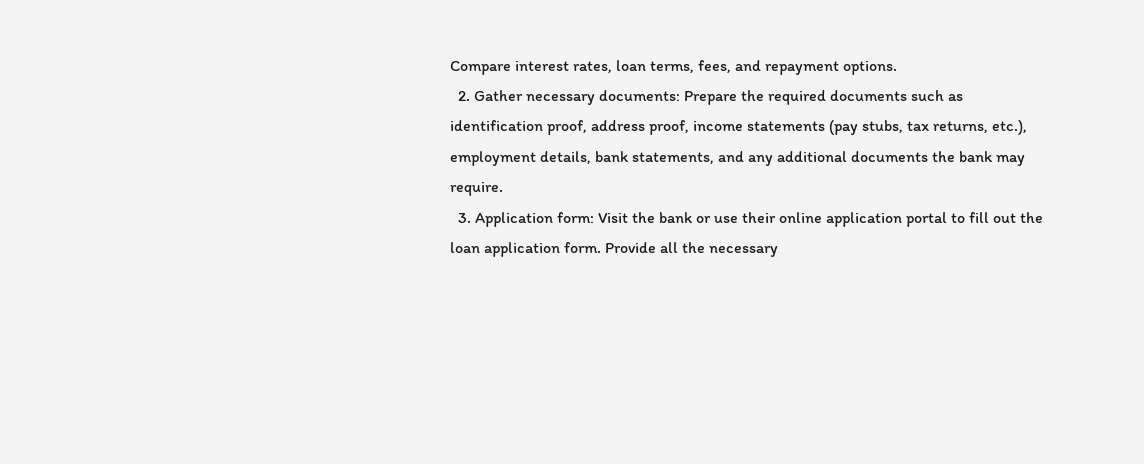Compare interest rates, loan terms, fees, and repayment options.
  2. Gather necessary documents: Prepare the required documents such as identification proof, address proof, income statements (pay stubs, tax returns, etc.), employment details, bank statements, and any additional documents the bank may require.
  3. Application form: Visit the bank or use their online application portal to fill out the loan application form. Provide all the necessary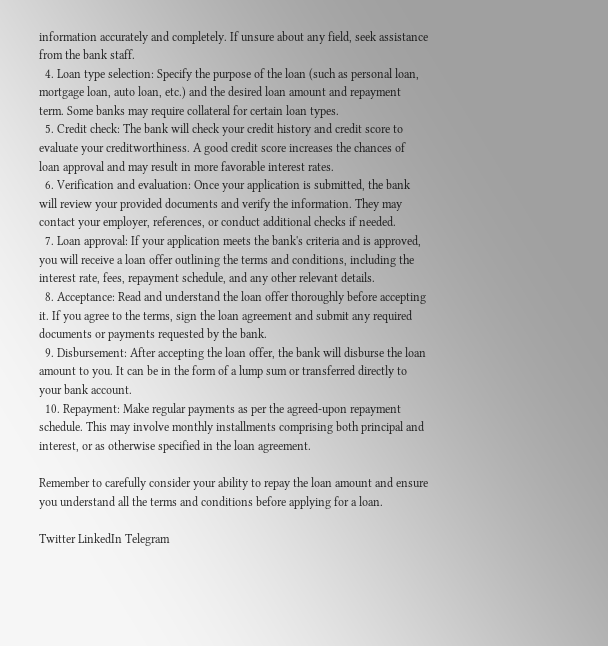information accurately and completely. If unsure about any field, seek assistance from the bank staff.
  4. Loan type selection: Specify the purpose of the loan (such as personal loan, mortgage loan, auto loan, etc.) and the desired loan amount and repayment term. Some banks may require collateral for certain loan types.
  5. Credit check: The bank will check your credit history and credit score to evaluate your creditworthiness. A good credit score increases the chances of loan approval and may result in more favorable interest rates.
  6. Verification and evaluation: Once your application is submitted, the bank will review your provided documents and verify the information. They may contact your employer, references, or conduct additional checks if needed.
  7. Loan approval: If your application meets the bank's criteria and is approved, you will receive a loan offer outlining the terms and conditions, including the interest rate, fees, repayment schedule, and any other relevant details.
  8. Acceptance: Read and understand the loan offer thoroughly before accepting it. If you agree to the terms, sign the loan agreement and submit any required documents or payments requested by the bank.
  9. Disbursement: After accepting the loan offer, the bank will disburse the loan amount to you. It can be in the form of a lump sum or transferred directly to your bank account.
  10. Repayment: Make regular payments as per the agreed-upon repayment schedule. This may involve monthly installments comprising both principal and interest, or as otherwise specified in the loan agreement.

Remember to carefully consider your ability to repay the loan amount and ensure you understand all the terms and conditions before applying for a loan.

Twitter LinkedIn Telegram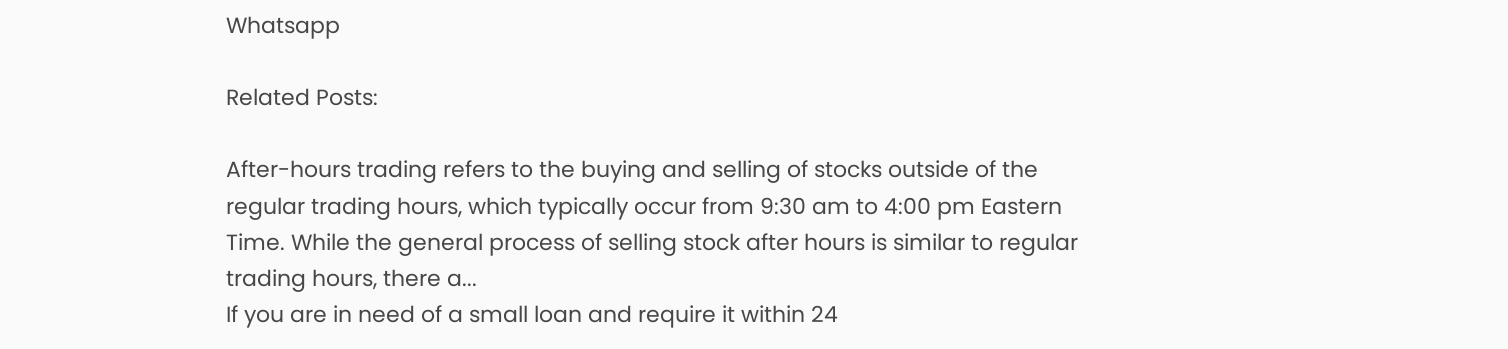Whatsapp

Related Posts:

After-hours trading refers to the buying and selling of stocks outside of the regular trading hours, which typically occur from 9:30 am to 4:00 pm Eastern Time. While the general process of selling stock after hours is similar to regular trading hours, there a...
If you are in need of a small loan and require it within 24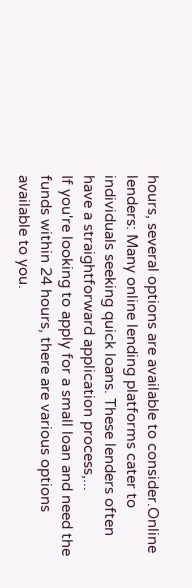hours, several options are available to consider.Online lenders: Many online lending platforms cater to individuals seeking quick loans. These lenders often have a straightforward application process,...
If you're looking to apply for a small loan and need the funds within 24 hours, there are various options available to you.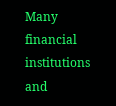Many financial institutions and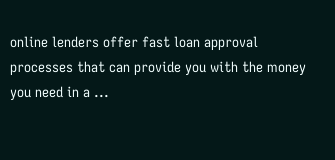online lenders offer fast loan approval processes that can provide you with the money you need in a ...